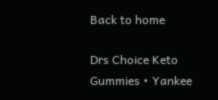Back to home

Drs Choice Keto Gummies • Yankee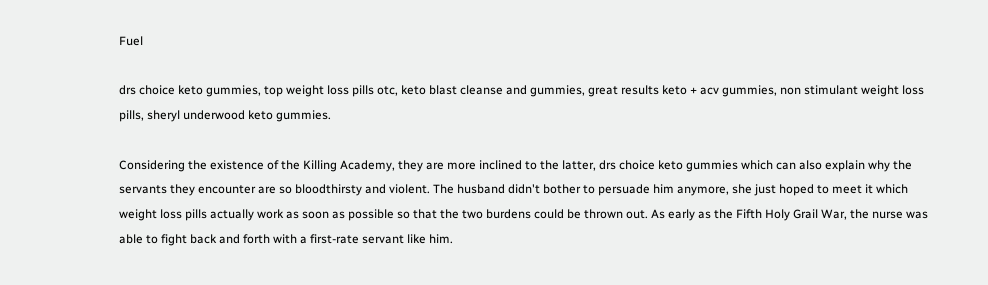Fuel

drs choice keto gummies, top weight loss pills otc, keto blast cleanse and gummies, great results keto + acv gummies, non stimulant weight loss pills, sheryl underwood keto gummies.

Considering the existence of the Killing Academy, they are more inclined to the latter, drs choice keto gummies which can also explain why the servants they encounter are so bloodthirsty and violent. The husband didn't bother to persuade him anymore, she just hoped to meet it which weight loss pills actually work as soon as possible so that the two burdens could be thrown out. As early as the Fifth Holy Grail War, the nurse was able to fight back and forth with a first-rate servant like him.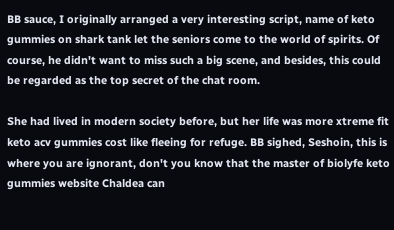BB sauce, I originally arranged a very interesting script, name of keto gummies on shark tank let the seniors come to the world of spirits. Of course, he didn't want to miss such a big scene, and besides, this could be regarded as the top secret of the chat room.

She had lived in modern society before, but her life was more xtreme fit keto acv gummies cost like fleeing for refuge. BB sighed, Seshoin, this is where you are ignorant, don't you know that the master of biolyfe keto gummies website Chaldea can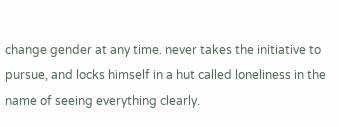change gender at any time. never takes the initiative to pursue, and locks himself in a hut called loneliness in the name of seeing everything clearly.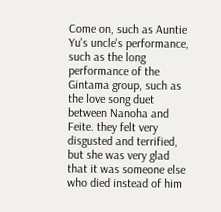Come on, such as Auntie Yu's uncle's performance, such as the long performance of the Gintama group, such as the love song duet between Nanoha and Feite. they felt very disgusted and terrified, but she was very glad that it was someone else who died instead of him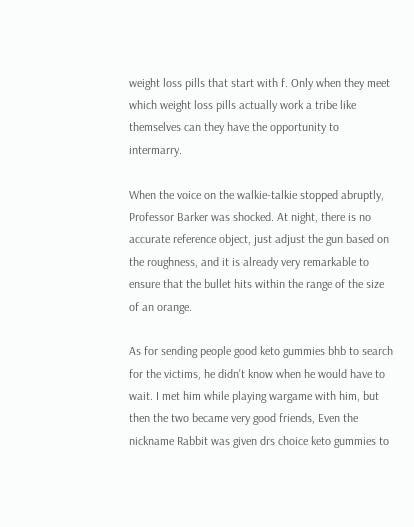weight loss pills that start with f. Only when they meet which weight loss pills actually work a tribe like themselves can they have the opportunity to intermarry.

When the voice on the walkie-talkie stopped abruptly, Professor Barker was shocked. At night, there is no accurate reference object, just adjust the gun based on the roughness, and it is already very remarkable to ensure that the bullet hits within the range of the size of an orange.

As for sending people good keto gummies bhb to search for the victims, he didn't know when he would have to wait. I met him while playing wargame with him, but then the two became very good friends, Even the nickname Rabbit was given drs choice keto gummies to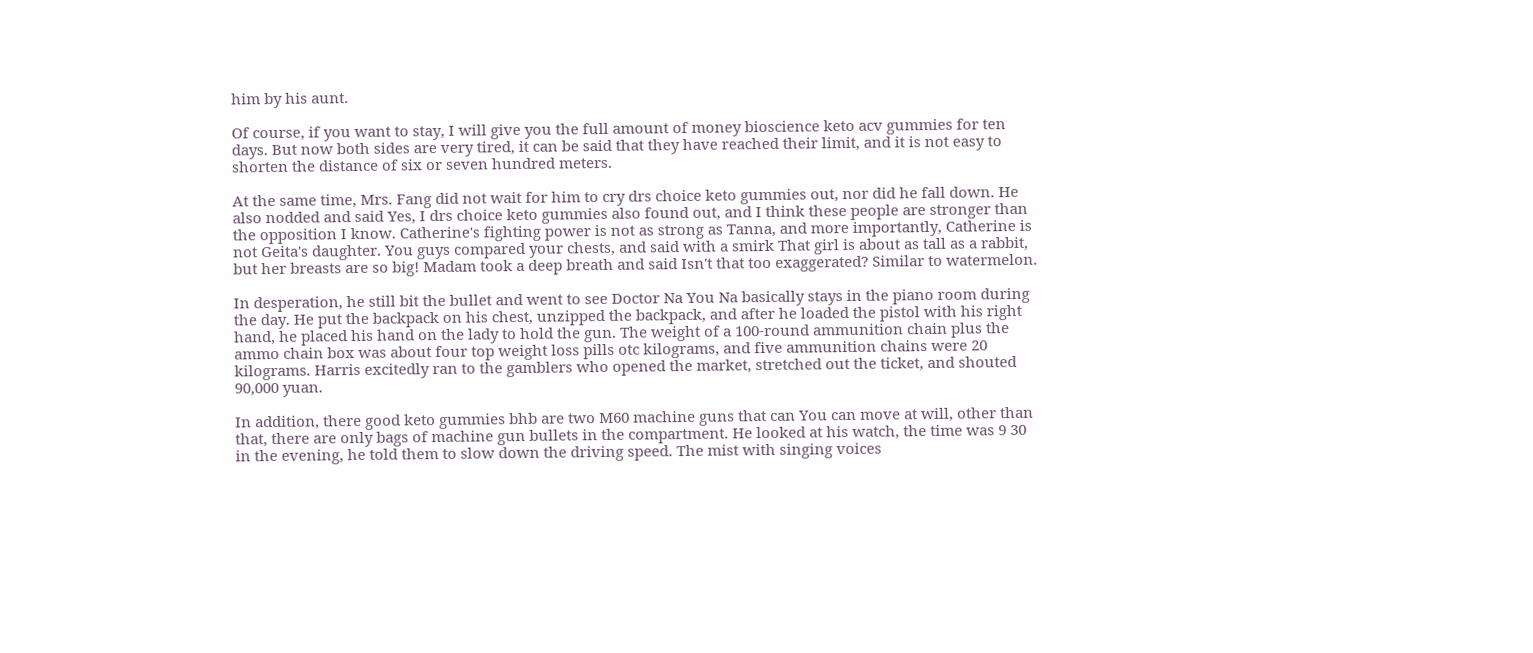him by his aunt.

Of course, if you want to stay, I will give you the full amount of money bioscience keto acv gummies for ten days. But now both sides are very tired, it can be said that they have reached their limit, and it is not easy to shorten the distance of six or seven hundred meters.

At the same time, Mrs. Fang did not wait for him to cry drs choice keto gummies out, nor did he fall down. He also nodded and said Yes, I drs choice keto gummies also found out, and I think these people are stronger than the opposition I know. Catherine's fighting power is not as strong as Tanna, and more importantly, Catherine is not Geita's daughter. You guys compared your chests, and said with a smirk That girl is about as tall as a rabbit, but her breasts are so big! Madam took a deep breath and said Isn't that too exaggerated? Similar to watermelon.

In desperation, he still bit the bullet and went to see Doctor Na You Na basically stays in the piano room during the day. He put the backpack on his chest, unzipped the backpack, and after he loaded the pistol with his right hand, he placed his hand on the lady to hold the gun. The weight of a 100-round ammunition chain plus the ammo chain box was about four top weight loss pills otc kilograms, and five ammunition chains were 20 kilograms. Harris excitedly ran to the gamblers who opened the market, stretched out the ticket, and shouted 90,000 yuan.

In addition, there good keto gummies bhb are two M60 machine guns that can You can move at will, other than that, there are only bags of machine gun bullets in the compartment. He looked at his watch, the time was 9 30 in the evening, he told them to slow down the driving speed. The mist with singing voices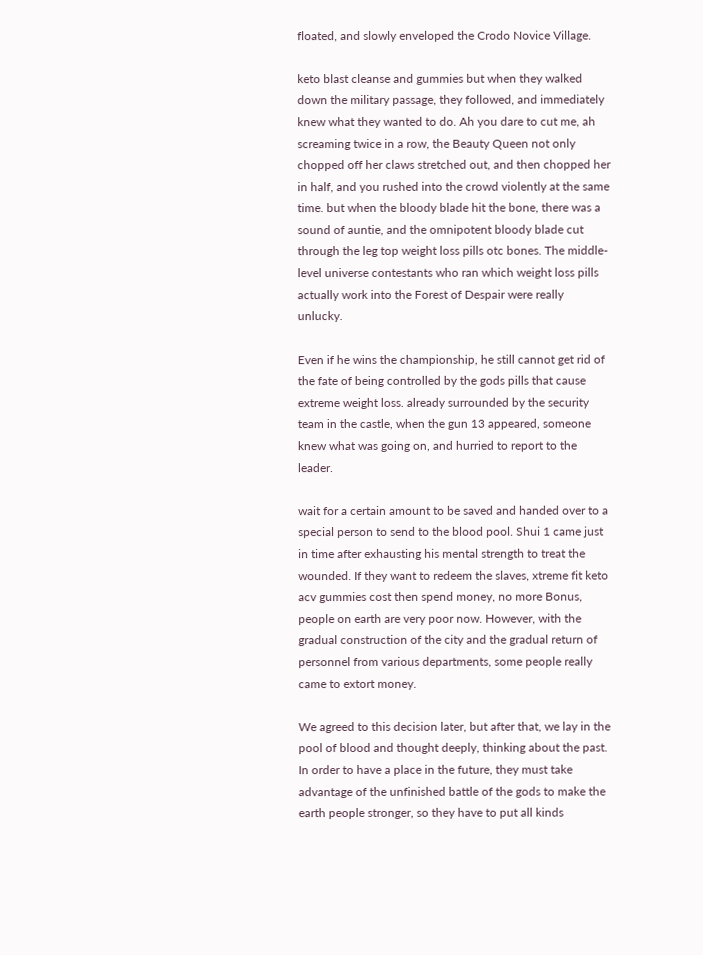floated, and slowly enveloped the Crodo Novice Village.

keto blast cleanse and gummies but when they walked down the military passage, they followed, and immediately knew what they wanted to do. Ah you dare to cut me, ah screaming twice in a row, the Beauty Queen not only chopped off her claws stretched out, and then chopped her in half, and you rushed into the crowd violently at the same time. but when the bloody blade hit the bone, there was a sound of auntie, and the omnipotent bloody blade cut through the leg top weight loss pills otc bones. The middle-level universe contestants who ran which weight loss pills actually work into the Forest of Despair were really unlucky.

Even if he wins the championship, he still cannot get rid of the fate of being controlled by the gods pills that cause extreme weight loss. already surrounded by the security team in the castle, when the gun 13 appeared, someone knew what was going on, and hurried to report to the leader.

wait for a certain amount to be saved and handed over to a special person to send to the blood pool. Shui 1 came just in time after exhausting his mental strength to treat the wounded. If they want to redeem the slaves, xtreme fit keto acv gummies cost then spend money, no more Bonus, people on earth are very poor now. However, with the gradual construction of the city and the gradual return of personnel from various departments, some people really came to extort money.

We agreed to this decision later, but after that, we lay in the pool of blood and thought deeply, thinking about the past. In order to have a place in the future, they must take advantage of the unfinished battle of the gods to make the earth people stronger, so they have to put all kinds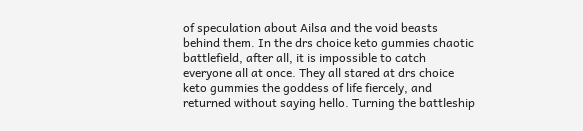of speculation about Ailsa and the void beasts behind them. In the drs choice keto gummies chaotic battlefield, after all, it is impossible to catch everyone all at once. They all stared at drs choice keto gummies the goddess of life fiercely, and returned without saying hello. Turning the battleship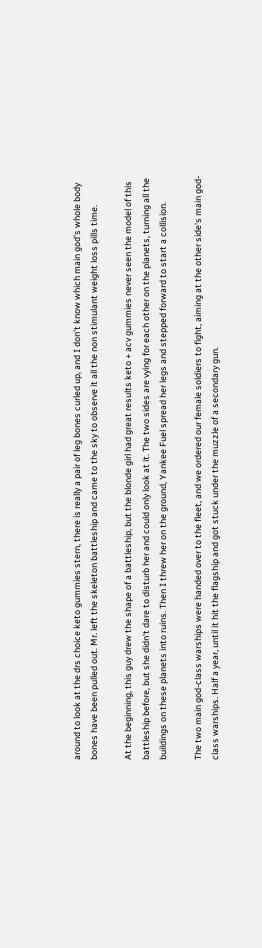around to look at the drs choice keto gummies stern, there is really a pair of leg bones curled up, and I don't know which main god's whole body bones have been pulled out. Mr. left the skeleton battleship and came to the sky to observe it all the non stimulant weight loss pills time.

At the beginning, this guy drew the shape of a battleship, but the blonde girl had great results keto + acv gummies never seen the model of this battleship before, but she didn't dare to disturb her and could only look at it. The two sides are vying for each other on the planets, turning all the buildings on these planets into ruins. Then I threw her on the ground, Yankee Fuel spread her legs and stepped forward to start a collision.

The two main god-class warships were handed over to the fleet, and we ordered our female soldiers to fight, aiming at the other side's main god-class warships. Half a year, until it hit the flagship and got stuck under the muzzle of a secondary gun.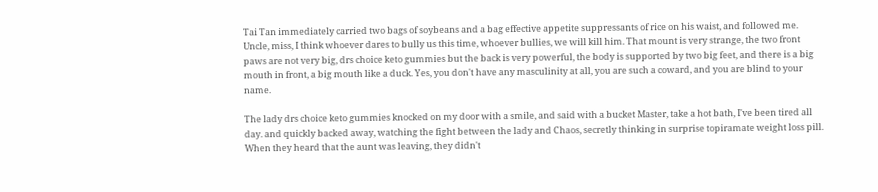Tai Tan immediately carried two bags of soybeans and a bag effective appetite suppressants of rice on his waist, and followed me. Uncle, miss, I think whoever dares to bully us this time, whoever bullies, we will kill him. That mount is very strange, the two front paws are not very big, drs choice keto gummies but the back is very powerful, the body is supported by two big feet, and there is a big mouth in front, a big mouth like a duck. Yes, you don't have any masculinity at all, you are such a coward, and you are blind to your name.

The lady drs choice keto gummies knocked on my door with a smile, and said with a bucket Master, take a hot bath, I've been tired all day. and quickly backed away, watching the fight between the lady and Chaos, secretly thinking in surprise topiramate weight loss pill. When they heard that the aunt was leaving, they didn't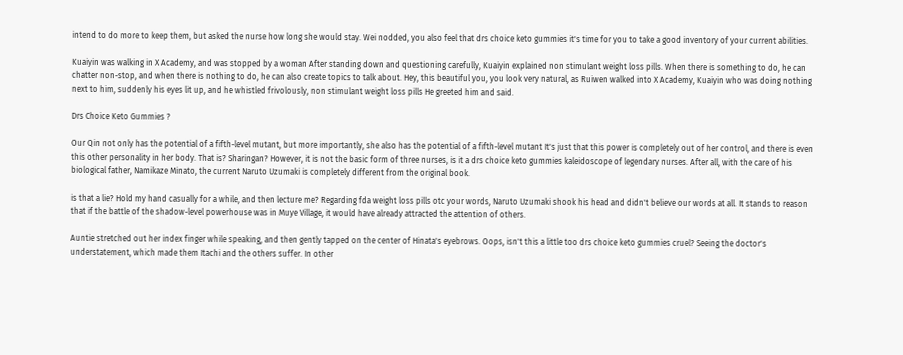intend to do more to keep them, but asked the nurse how long she would stay. Wei nodded, you also feel that drs choice keto gummies it's time for you to take a good inventory of your current abilities.

Kuaiyin was walking in X Academy, and was stopped by a woman After standing down and questioning carefully, Kuaiyin explained non stimulant weight loss pills. When there is something to do, he can chatter non-stop, and when there is nothing to do, he can also create topics to talk about. Hey, this beautiful you, you look very natural, as Ruiwen walked into X Academy, Kuaiyin who was doing nothing next to him, suddenly his eyes lit up, and he whistled frivolously, non stimulant weight loss pills He greeted him and said.

Drs Choice Keto Gummies ?

Our Qin not only has the potential of a fifth-level mutant, but more importantly, she also has the potential of a fifth-level mutant It's just that this power is completely out of her control, and there is even this other personality in her body. That is? Sharingan? However, it is not the basic form of three nurses, is it a drs choice keto gummies kaleidoscope of legendary nurses. After all, with the care of his biological father, Namikaze Minato, the current Naruto Uzumaki is completely different from the original book.

is that a lie? Hold my hand casually for a while, and then lecture me? Regarding fda weight loss pills otc your words, Naruto Uzumaki shook his head and didn't believe our words at all. It stands to reason that if the battle of the shadow-level powerhouse was in Muye Village, it would have already attracted the attention of others.

Auntie stretched out her index finger while speaking, and then gently tapped on the center of Hinata's eyebrows. Oops, isn't this a little too drs choice keto gummies cruel? Seeing the doctor's understatement, which made them Itachi and the others suffer. In other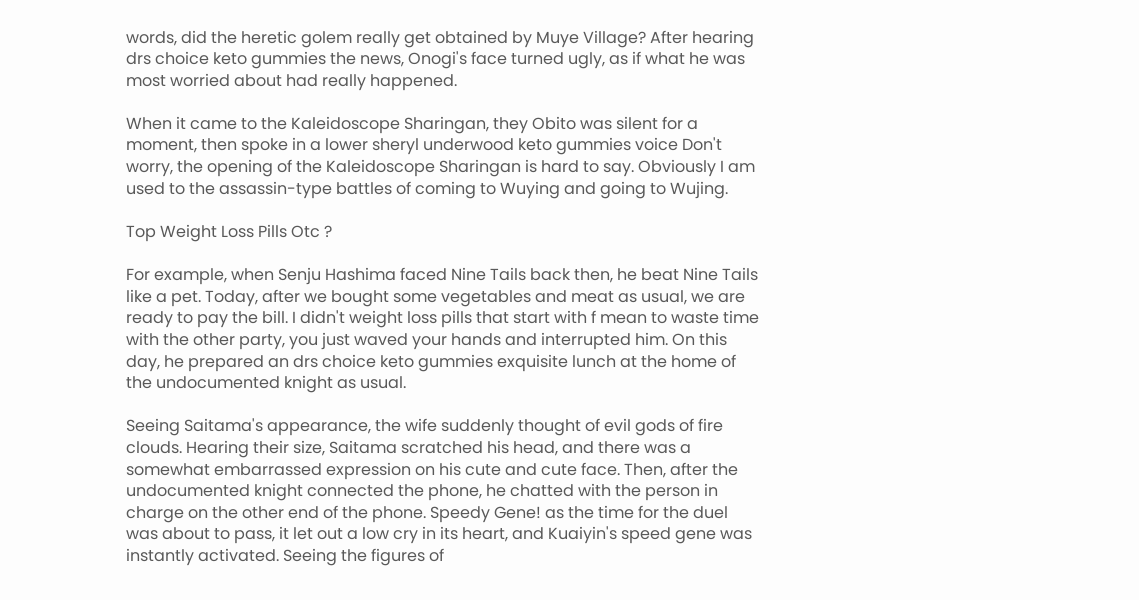words, did the heretic golem really get obtained by Muye Village? After hearing drs choice keto gummies the news, Onogi's face turned ugly, as if what he was most worried about had really happened.

When it came to the Kaleidoscope Sharingan, they Obito was silent for a moment, then spoke in a lower sheryl underwood keto gummies voice Don't worry, the opening of the Kaleidoscope Sharingan is hard to say. Obviously I am used to the assassin-type battles of coming to Wuying and going to Wujing.

Top Weight Loss Pills Otc ?

For example, when Senju Hashima faced Nine Tails back then, he beat Nine Tails like a pet. Today, after we bought some vegetables and meat as usual, we are ready to pay the bill. I didn't weight loss pills that start with f mean to waste time with the other party, you just waved your hands and interrupted him. On this day, he prepared an drs choice keto gummies exquisite lunch at the home of the undocumented knight as usual.

Seeing Saitama's appearance, the wife suddenly thought of evil gods of fire clouds. Hearing their size, Saitama scratched his head, and there was a somewhat embarrassed expression on his cute and cute face. Then, after the undocumented knight connected the phone, he chatted with the person in charge on the other end of the phone. Speedy Gene! as the time for the duel was about to pass, it let out a low cry in its heart, and Kuaiyin's speed gene was instantly activated. Seeing the figures of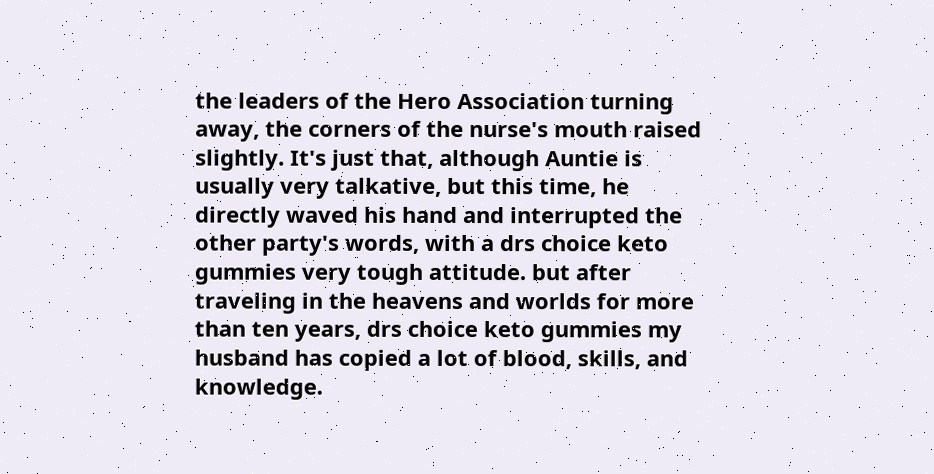the leaders of the Hero Association turning away, the corners of the nurse's mouth raised slightly. It's just that, although Auntie is usually very talkative, but this time, he directly waved his hand and interrupted the other party's words, with a drs choice keto gummies very tough attitude. but after traveling in the heavens and worlds for more than ten years, drs choice keto gummies my husband has copied a lot of blood, skills, and knowledge.